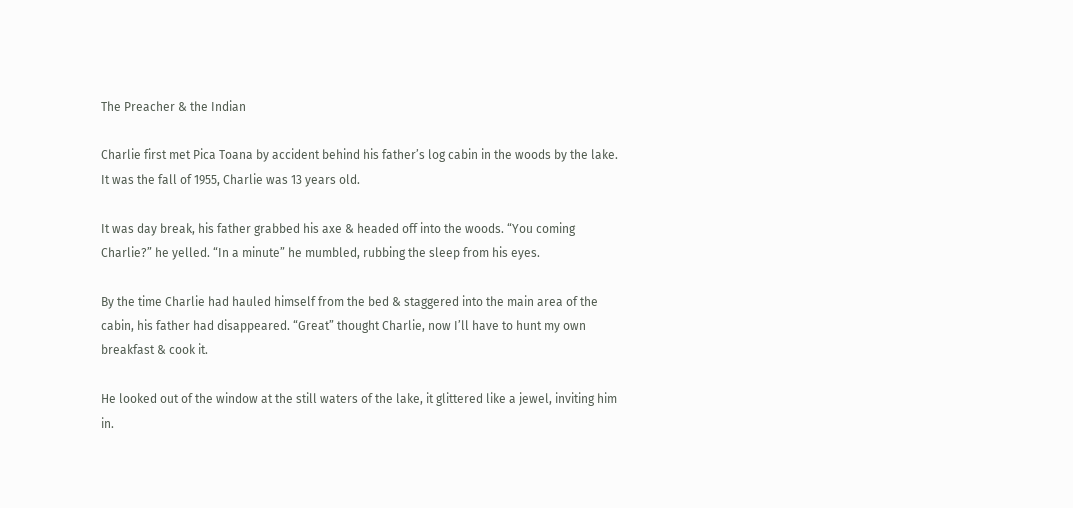The Preacher & the Indian

Charlie first met Pica Toana by accident behind his father’s log cabin in the woods by the lake. It was the fall of 1955, Charlie was 13 years old.

It was day break, his father grabbed his axe & headed off into the woods. “You coming Charlie?” he yelled. “In a minute” he mumbled, rubbing the sleep from his eyes.

By the time Charlie had hauled himself from the bed & staggered into the main area of the cabin, his father had disappeared. “Great” thought Charlie, now I’ll have to hunt my own breakfast & cook it.

He looked out of the window at the still waters of the lake, it glittered like a jewel, inviting him in.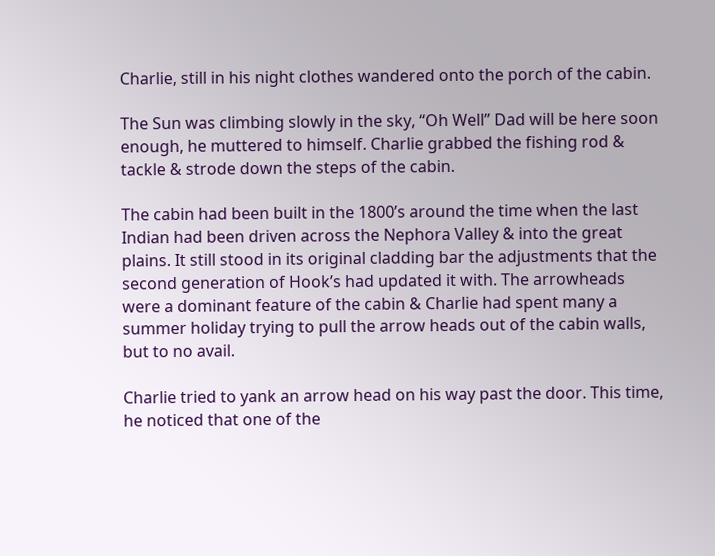Charlie, still in his night clothes wandered onto the porch of the cabin.

The Sun was climbing slowly in the sky, “Oh Well” Dad will be here soon enough, he muttered to himself. Charlie grabbed the fishing rod & tackle & strode down the steps of the cabin.

The cabin had been built in the 1800’s around the time when the last Indian had been driven across the Nephora Valley & into the great plains. It still stood in its original cladding bar the adjustments that the second generation of Hook’s had updated it with. The arrowheads were a dominant feature of the cabin & Charlie had spent many a summer holiday trying to pull the arrow heads out of the cabin walls, but to no avail.

Charlie tried to yank an arrow head on his way past the door. This time, he noticed that one of the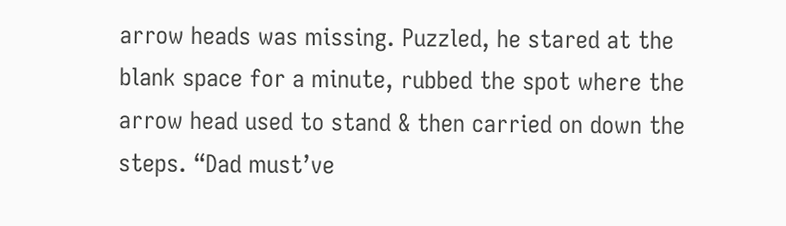arrow heads was missing. Puzzled, he stared at the blank space for a minute, rubbed the spot where the arrow head used to stand & then carried on down the steps. “Dad must’ve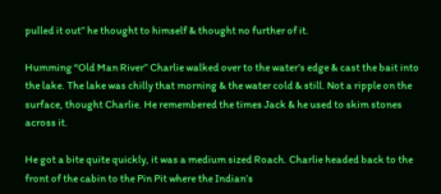pulled it out” he thought to himself & thought no further of it.

Humming “Old Man River” Charlie walked over to the water’s edge & cast the bait into the lake. The lake was chilly that morning & the water cold & still. Not a ripple on the surface, thought Charlie. He remembered the times Jack & he used to skim stones across it.

He got a bite quite quickly, it was a medium sized Roach. Charlie headed back to the front of the cabin to the Pin Pit where the Indian’s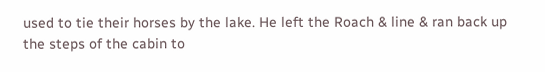used to tie their horses by the lake. He left the Roach & line & ran back up the steps of the cabin to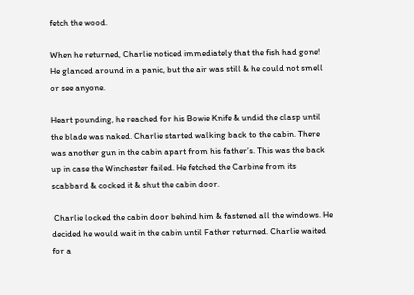fetch the wood.

When he returned, Charlie noticed immediately that the fish had gone! He glanced around in a panic, but the air was still & he could not smell or see anyone.

Heart pounding, he reached for his Bowie Knife & undid the clasp until the blade was naked. Charlie started walking back to the cabin. There was another gun in the cabin apart from his father’s. This was the back up in case the Winchester failed. He fetched the Carbine from its scabbard & cocked it & shut the cabin door.

 Charlie locked the cabin door behind him & fastened all the windows. He decided he would wait in the cabin until Father returned. Charlie waited for a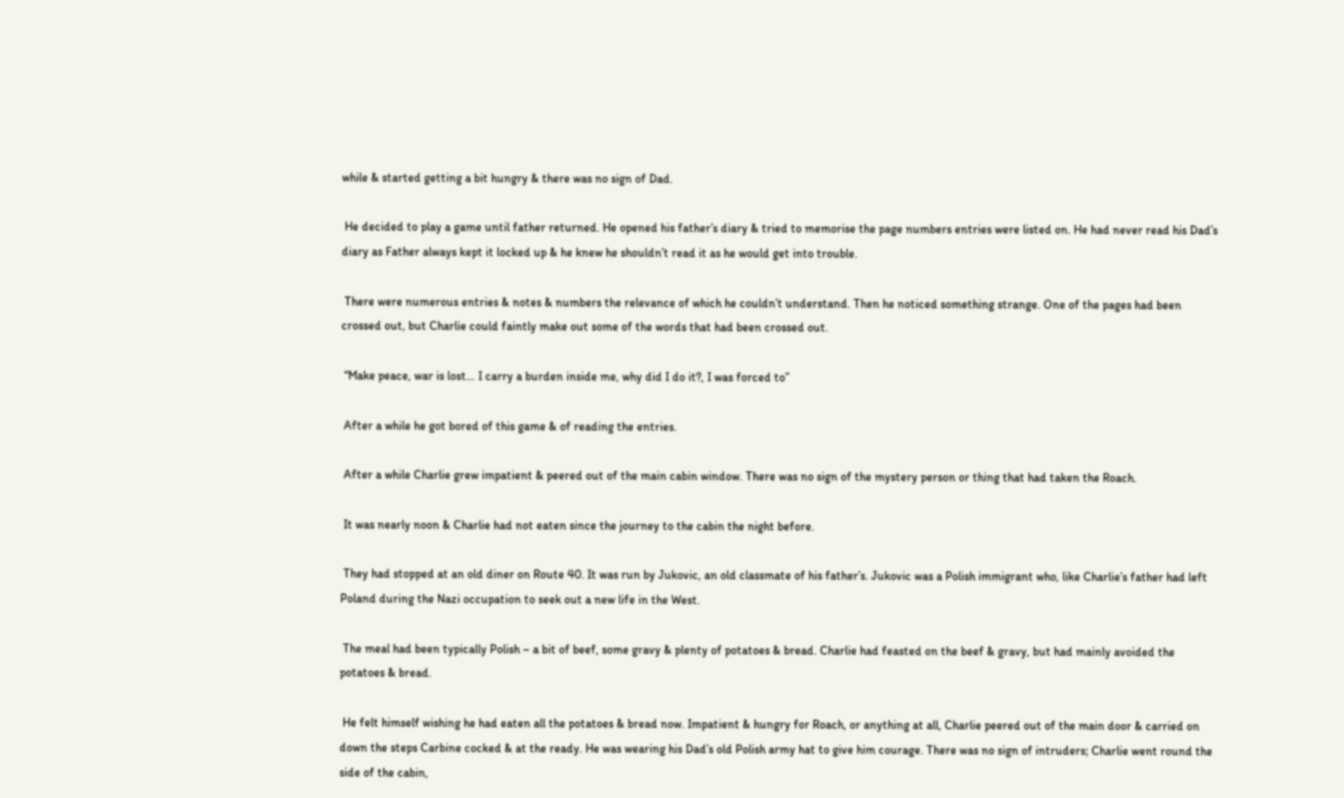while & started getting a bit hungry & there was no sign of Dad.

 He decided to play a game until father returned. He opened his father’s diary & tried to memorise the page numbers entries were listed on. He had never read his Dad’s diary as Father always kept it locked up & he knew he shouldn’t read it as he would get into trouble.

 There were numerous entries & notes & numbers the relevance of which he couldn’t understand. Then he noticed something strange. One of the pages had been crossed out, but Charlie could faintly make out some of the words that had been crossed out.

 “Make peace, war is lost… I carry a burden inside me, why did I do it?, I was forced to”

 After a while he got bored of this game & of reading the entries.

 After a while Charlie grew impatient & peered out of the main cabin window. There was no sign of the mystery person or thing that had taken the Roach.

 It was nearly noon & Charlie had not eaten since the journey to the cabin the night before.

 They had stopped at an old diner on Route 40. It was run by Jukovic, an old classmate of his father’s. Jukovic was a Polish immigrant who, like Charlie’s father had left Poland during the Nazi occupation to seek out a new life in the West.

 The meal had been typically Polish – a bit of beef, some gravy & plenty of potatoes & bread. Charlie had feasted on the beef & gravy, but had mainly avoided the potatoes & bread.

 He felt himself wishing he had eaten all the potatoes & bread now. Impatient & hungry for Roach, or anything at all, Charlie peered out of the main door & carried on down the steps Carbine cocked & at the ready. He was wearing his Dad’s old Polish army hat to give him courage. There was no sign of intruders; Charlie went round the side of the cabin,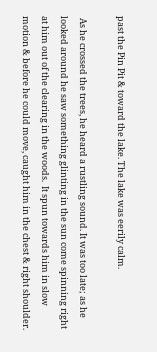past the Pin Pit & toward the lake. The lake was eerily calm.

 As he crossed the trees, he heard a rustling sound. It was too late; as he looked around he saw something glinting in the sun come spinning right at him out of the clearing in the woods.  It spun towards him in slow motion & before he could move, caught him in the chest & right shoulder.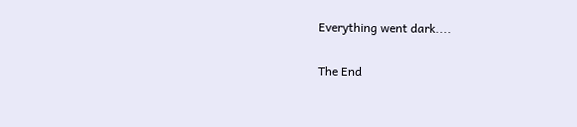Everything went dark....

The End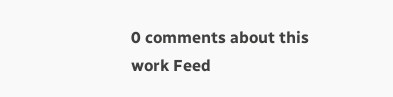0 comments about this work Feed